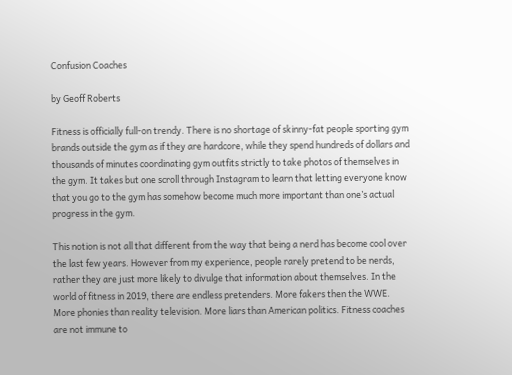Confusion Coaches

by Geoff Roberts

Fitness is officially full-on trendy. There is no shortage of skinny-fat people sporting gym brands outside the gym as if they are hardcore, while they spend hundreds of dollars and thousands of minutes coordinating gym outfits strictly to take photos of themselves in the gym. It takes but one scroll through Instagram to learn that letting everyone know that you go to the gym has somehow become much more important than one’s actual progress in the gym.

This notion is not all that different from the way that being a nerd has become cool over the last few years. However from my experience, people rarely pretend to be nerds, rather they are just more likely to divulge that information about themselves. In the world of fitness in 2019, there are endless pretenders. More fakers then the WWE. More phonies than reality television. More liars than American politics. Fitness coaches are not immune to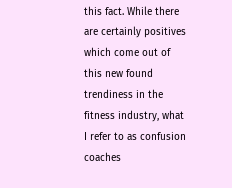this fact. While there are certainly positives which come out of this new found trendiness in the fitness industry, what I refer to as confusion coaches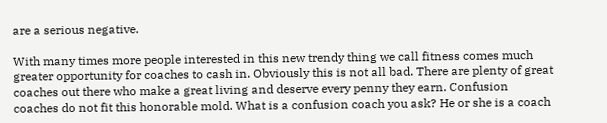are a serious negative.

With many times more people interested in this new trendy thing we call fitness comes much greater opportunity for coaches to cash in. Obviously this is not all bad. There are plenty of great coaches out there who make a great living and deserve every penny they earn. Confusion coaches do not fit this honorable mold. What is a confusion coach you ask? He or she is a coach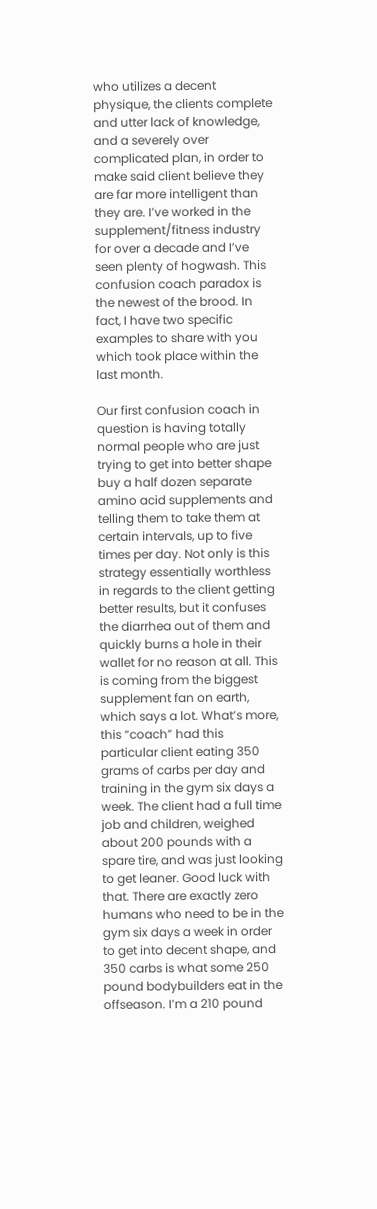who utilizes a decent physique, the clients complete and utter lack of knowledge, and a severely over complicated plan, in order to make said client believe they are far more intelligent than they are. I’ve worked in the supplement/fitness industry for over a decade and I’ve seen plenty of hogwash. This confusion coach paradox is the newest of the brood. In fact, I have two specific examples to share with you which took place within the last month.

Our first confusion coach in question is having totally normal people who are just trying to get into better shape buy a half dozen separate amino acid supplements and telling them to take them at certain intervals, up to five times per day. Not only is this strategy essentially worthless in regards to the client getting better results, but it confuses the diarrhea out of them and quickly burns a hole in their wallet for no reason at all. This is coming from the biggest supplement fan on earth, which says a lot. What’s more, this “coach” had this particular client eating 350 grams of carbs per day and training in the gym six days a week. The client had a full time job and children, weighed about 200 pounds with a spare tire, and was just looking to get leaner. Good luck with that. There are exactly zero humans who need to be in the gym six days a week in order to get into decent shape, and 350 carbs is what some 250 pound bodybuilders eat in the offseason. I’m a 210 pound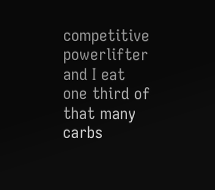competitive powerlifter and I eat one third of that many carbs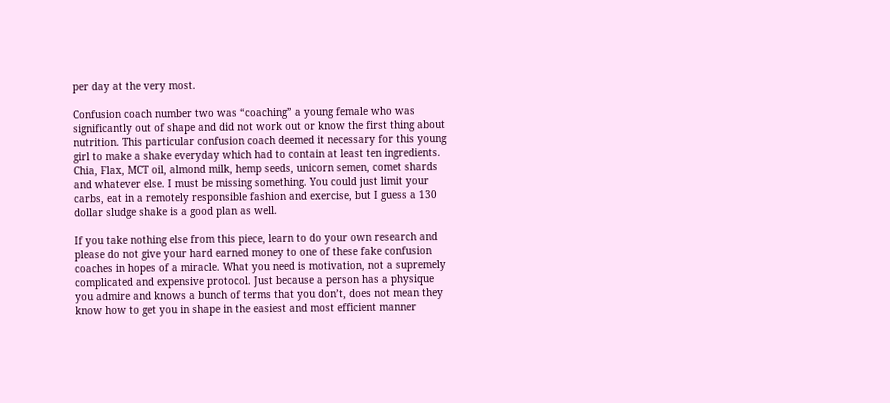per day at the very most.

Confusion coach number two was “coaching” a young female who was significantly out of shape and did not work out or know the first thing about nutrition. This particular confusion coach deemed it necessary for this young girl to make a shake everyday which had to contain at least ten ingredients. Chia, Flax, MCT oil, almond milk, hemp seeds, unicorn semen, comet shards and whatever else. I must be missing something. You could just limit your carbs, eat in a remotely responsible fashion and exercise, but I guess a 130 dollar sludge shake is a good plan as well.

If you take nothing else from this piece, learn to do your own research and please do not give your hard earned money to one of these fake confusion coaches in hopes of a miracle. What you need is motivation, not a supremely complicated and expensive protocol. Just because a person has a physique you admire and knows a bunch of terms that you don’t, does not mean they know how to get you in shape in the easiest and most efficient manner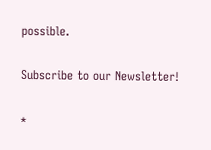possible.

Subscribe to our Newsletter!

*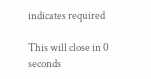indicates required

This will close in 0 seconds